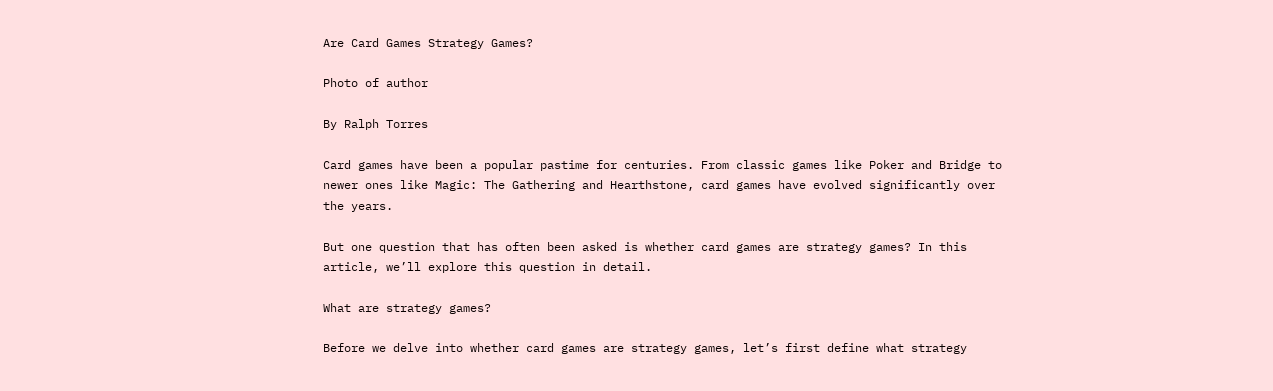Are Card Games Strategy Games?

Photo of author

By Ralph Torres

Card games have been a popular pastime for centuries. From classic games like Poker and Bridge to newer ones like Magic: The Gathering and Hearthstone, card games have evolved significantly over the years.

But one question that has often been asked is whether card games are strategy games? In this article, we’ll explore this question in detail.

What are strategy games?

Before we delve into whether card games are strategy games, let’s first define what strategy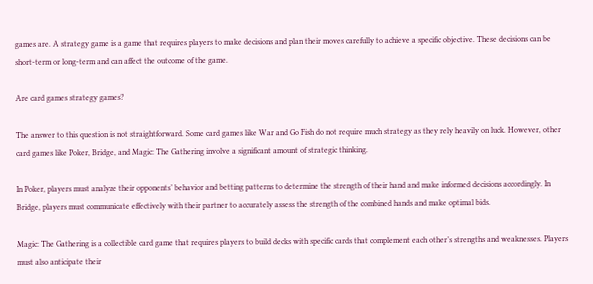games are. A strategy game is a game that requires players to make decisions and plan their moves carefully to achieve a specific objective. These decisions can be short-term or long-term and can affect the outcome of the game.

Are card games strategy games?

The answer to this question is not straightforward. Some card games like War and Go Fish do not require much strategy as they rely heavily on luck. However, other card games like Poker, Bridge, and Magic: The Gathering involve a significant amount of strategic thinking.

In Poker, players must analyze their opponents’ behavior and betting patterns to determine the strength of their hand and make informed decisions accordingly. In Bridge, players must communicate effectively with their partner to accurately assess the strength of the combined hands and make optimal bids.

Magic: The Gathering is a collectible card game that requires players to build decks with specific cards that complement each other’s strengths and weaknesses. Players must also anticipate their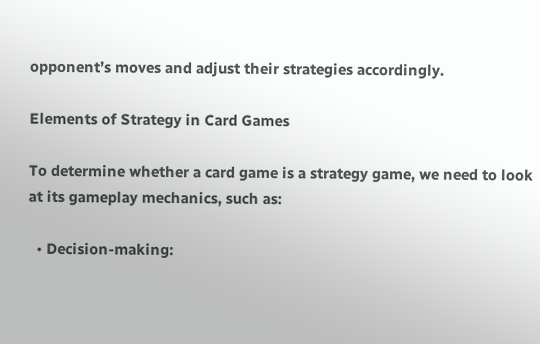opponent’s moves and adjust their strategies accordingly.

Elements of Strategy in Card Games

To determine whether a card game is a strategy game, we need to look at its gameplay mechanics, such as:

  • Decision-making: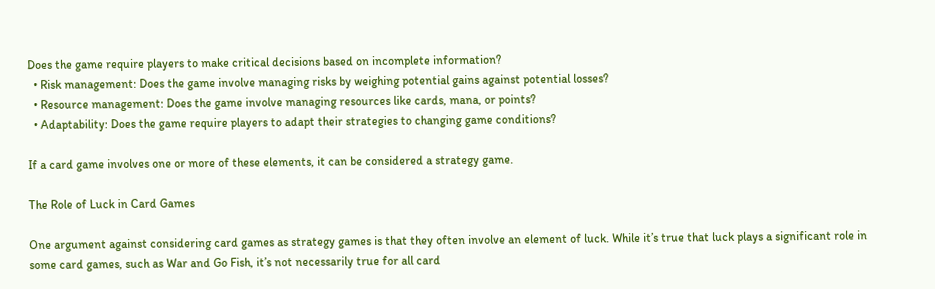Does the game require players to make critical decisions based on incomplete information?
  • Risk management: Does the game involve managing risks by weighing potential gains against potential losses?
  • Resource management: Does the game involve managing resources like cards, mana, or points?
  • Adaptability: Does the game require players to adapt their strategies to changing game conditions?

If a card game involves one or more of these elements, it can be considered a strategy game.

The Role of Luck in Card Games

One argument against considering card games as strategy games is that they often involve an element of luck. While it’s true that luck plays a significant role in some card games, such as War and Go Fish, it’s not necessarily true for all card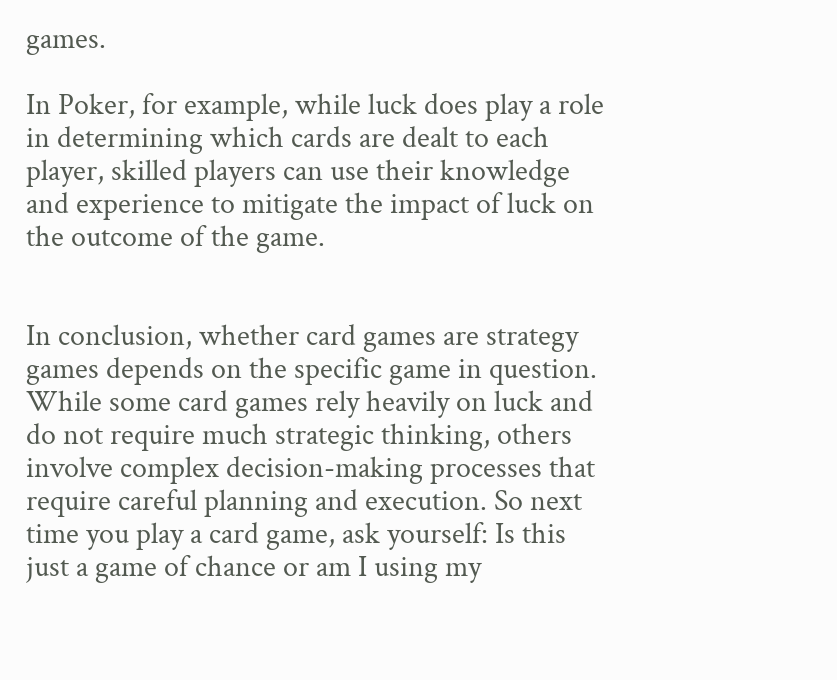games.

In Poker, for example, while luck does play a role in determining which cards are dealt to each player, skilled players can use their knowledge and experience to mitigate the impact of luck on the outcome of the game.


In conclusion, whether card games are strategy games depends on the specific game in question. While some card games rely heavily on luck and do not require much strategic thinking, others involve complex decision-making processes that require careful planning and execution. So next time you play a card game, ask yourself: Is this just a game of chance or am I using my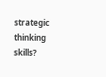strategic thinking skills?